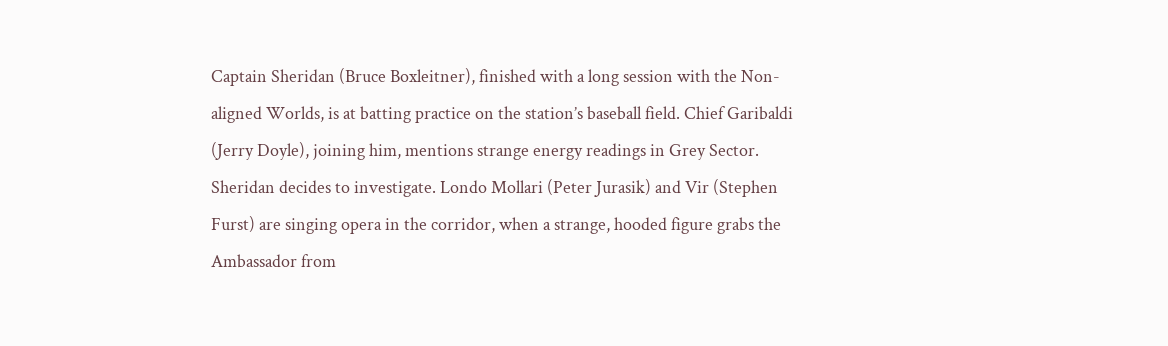Captain Sheridan (Bruce Boxleitner), finished with a long session with the Non-aligned Worlds, is at batting practice on the station’s baseball field. Chief Garibaldi (Jerry Doyle), joining him, mentions strange energy readings in Grey Sector. Sheridan decides to investigate. Londo Mollari (Peter Jurasik) and Vir (Stephen Furst) are singing opera in the corridor, when a strange, hooded figure grabs the Ambassador from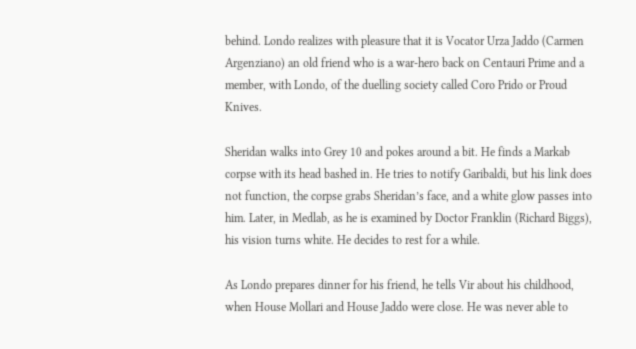behind. Londo realizes with pleasure that it is Vocator Urza Jaddo (Carmen Argenziano) an old friend who is a war-hero back on Centauri Prime and a member, with Londo, of the duelling society called Coro Prido or Proud Knives.

Sheridan walks into Grey 10 and pokes around a bit. He finds a Markab corpse with its head bashed in. He tries to notify Garibaldi, but his link does not function, the corpse grabs Sheridan’s face, and a white glow passes into him. Later, in Medlab, as he is examined by Doctor Franklin (Richard Biggs), his vision turns white. He decides to rest for a while.

As Londo prepares dinner for his friend, he tells Vir about his childhood, when House Mollari and House Jaddo were close. He was never able to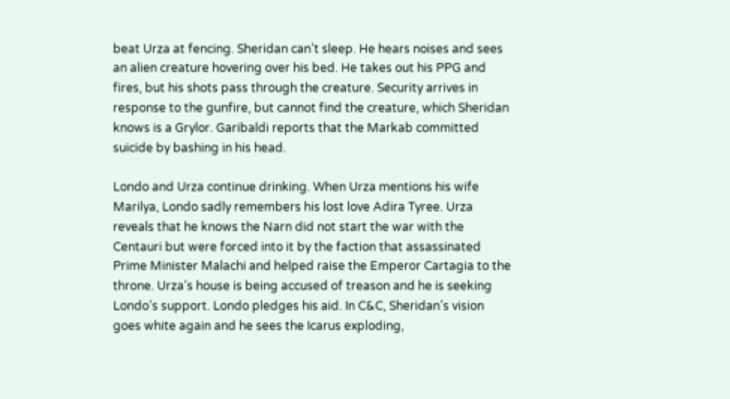beat Urza at fencing. Sheridan can’t sleep. He hears noises and sees an alien creature hovering over his bed. He takes out his PPG and fires, but his shots pass through the creature. Security arrives in response to the gunfire, but cannot find the creature, which Sheridan knows is a Grylor. Garibaldi reports that the Markab committed suicide by bashing in his head.

Londo and Urza continue drinking. When Urza mentions his wife Marilya, Londo sadly remembers his lost love Adira Tyree. Urza reveals that he knows the Narn did not start the war with the Centauri but were forced into it by the faction that assassinated Prime Minister Malachi and helped raise the Emperor Cartagia to the throne. Urza’s house is being accused of treason and he is seeking Londo’s support. Londo pledges his aid. In C&C, Sheridan’s vision goes white again and he sees the Icarus exploding,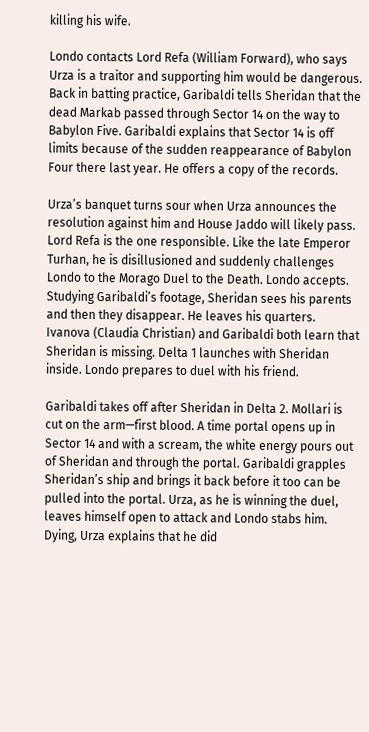killing his wife.

Londo contacts Lord Refa (William Forward), who says Urza is a traitor and supporting him would be dangerous. Back in batting practice, Garibaldi tells Sheridan that the dead Markab passed through Sector 14 on the way to Babylon Five. Garibaldi explains that Sector 14 is off limits because of the sudden reappearance of Babylon Four there last year. He offers a copy of the records.

Urza’s banquet turns sour when Urza announces the resolution against him and House Jaddo will likely pass. Lord Refa is the one responsible. Like the late Emperor Turhan, he is disillusioned and suddenly challenges Londo to the Morago Duel to the Death. Londo accepts. Studying Garibaldi’s footage, Sheridan sees his parents and then they disappear. He leaves his quarters. Ivanova (Claudia Christian) and Garibaldi both learn that Sheridan is missing. Delta 1 launches with Sheridan inside. Londo prepares to duel with his friend.

Garibaldi takes off after Sheridan in Delta 2. Mollari is cut on the arm—first blood. A time portal opens up in Sector 14 and with a scream, the white energy pours out of Sheridan and through the portal. Garibaldi grapples Sheridan’s ship and brings it back before it too can be pulled into the portal. Urza, as he is winning the duel, leaves himself open to attack and Londo stabs him. Dying, Urza explains that he did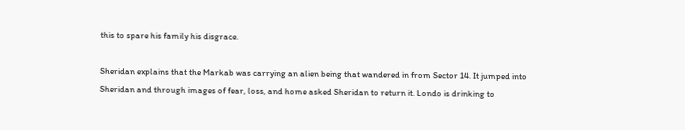this to spare his family his disgrace.

Sheridan explains that the Markab was carrying an alien being that wandered in from Sector 14. It jumped into Sheridan and through images of fear, loss, and home asked Sheridan to return it. Londo is drinking to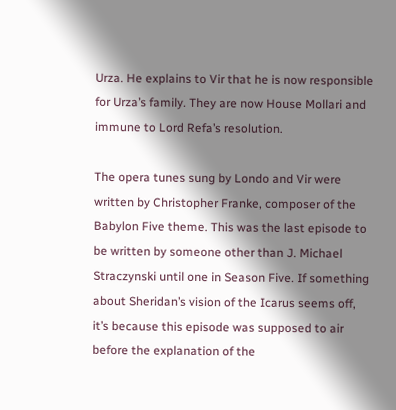Urza. He explains to Vir that he is now responsible for Urza’s family. They are now House Mollari and immune to Lord Refa’s resolution.

The opera tunes sung by Londo and Vir were written by Christopher Franke, composer of the Babylon Five theme. This was the last episode to be written by someone other than J. Michael Straczynski until one in Season Five. If something about Sheridan’s vision of the Icarus seems off, it’s because this episode was supposed to air before the explanation of the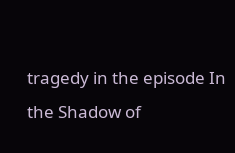tragedy in the episode In the Shadow of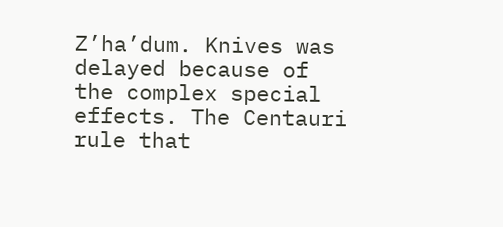Z’ha’dum. Knives was delayed because of the complex special effects. The Centauri rule that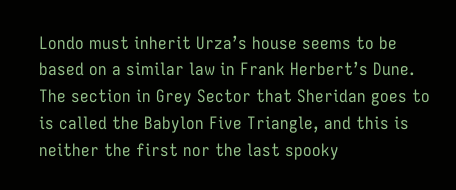Londo must inherit Urza’s house seems to be based on a similar law in Frank Herbert’s Dune. The section in Grey Sector that Sheridan goes to is called the Babylon Five Triangle, and this is neither the first nor the last spooky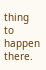thing to happen there.